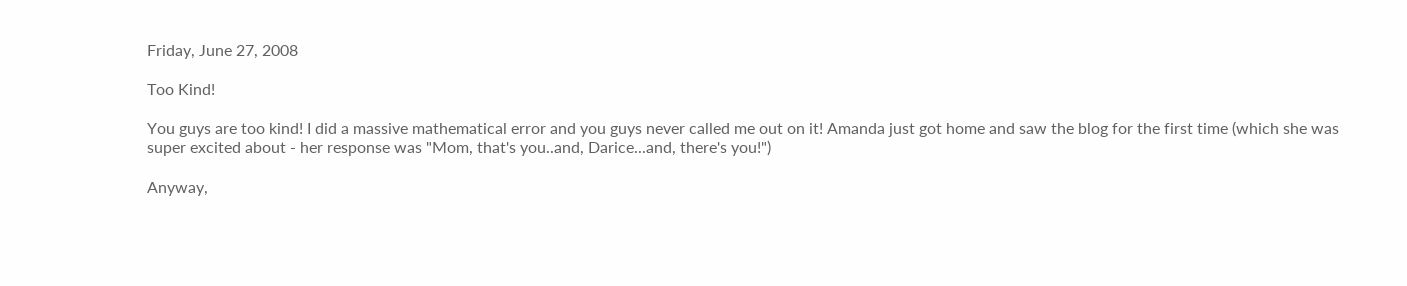Friday, June 27, 2008

Too Kind!

You guys are too kind! I did a massive mathematical error and you guys never called me out on it! Amanda just got home and saw the blog for the first time (which she was super excited about - her response was "Mom, that's you..and, Darice...and, there's you!")

Anyway,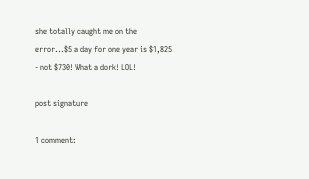she totally caught me on the error...$5 a day for one year is $1,825 - not $730! What a dork! LOL!

post signature

1 comment: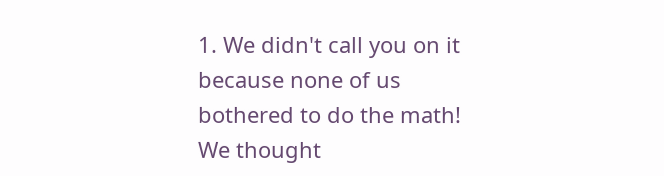1. We didn't call you on it because none of us bothered to do the math! We thought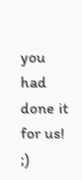you had done it for us! ;)